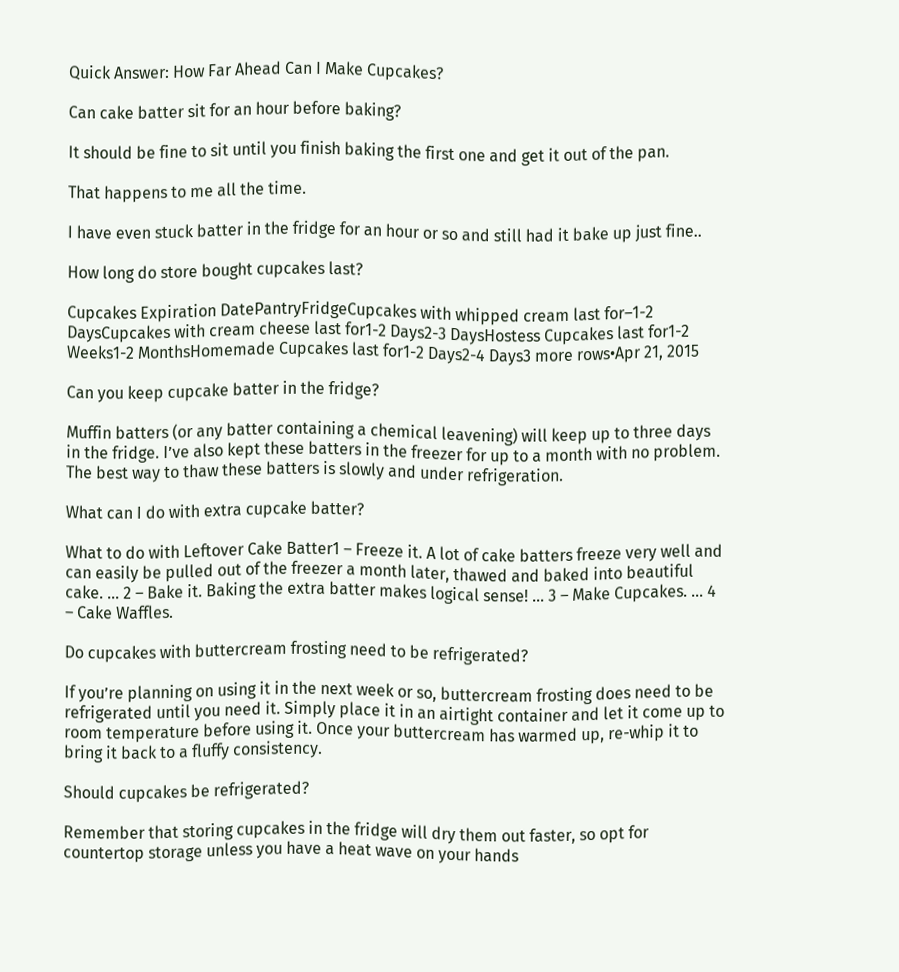Quick Answer: How Far Ahead Can I Make Cupcakes?

Can cake batter sit for an hour before baking?

It should be fine to sit until you finish baking the first one and get it out of the pan.

That happens to me all the time.

I have even stuck batter in the fridge for an hour or so and still had it bake up just fine..

How long do store bought cupcakes last?

Cupcakes Expiration DatePantryFridgeCupcakes with whipped cream last for–1-2 DaysCupcakes with cream cheese last for1-2 Days2-3 DaysHostess Cupcakes last for1-2 Weeks1-2 MonthsHomemade Cupcakes last for1-2 Days2-4 Days3 more rows•Apr 21, 2015

Can you keep cupcake batter in the fridge?

Muffin batters (or any batter containing a chemical leavening) will keep up to three days in the fridge. I’ve also kept these batters in the freezer for up to a month with no problem. The best way to thaw these batters is slowly and under refrigeration.

What can I do with extra cupcake batter?

What to do with Leftover Cake Batter1 – Freeze it. A lot of cake batters freeze very well and can easily be pulled out of the freezer a month later, thawed and baked into beautiful cake. … 2 – Bake it. Baking the extra batter makes logical sense! … 3 – Make Cupcakes. … 4 – Cake Waffles.

Do cupcakes with buttercream frosting need to be refrigerated?

If you’re planning on using it in the next week or so, buttercream frosting does need to be refrigerated until you need it. Simply place it in an airtight container and let it come up to room temperature before using it. Once your buttercream has warmed up, re-whip it to bring it back to a fluffy consistency.

Should cupcakes be refrigerated?

Remember that storing cupcakes in the fridge will dry them out faster, so opt for countertop storage unless you have a heat wave on your hands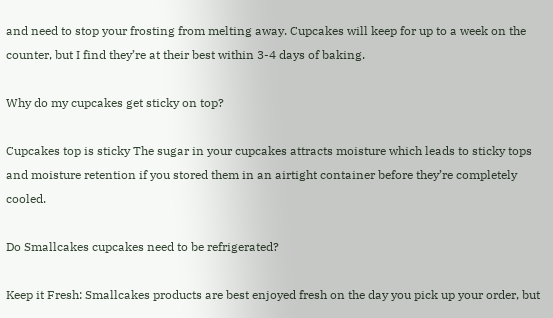and need to stop your frosting from melting away. Cupcakes will keep for up to a week on the counter, but I find they’re at their best within 3-4 days of baking.

Why do my cupcakes get sticky on top?

Cupcakes top is sticky The sugar in your cupcakes attracts moisture which leads to sticky tops and moisture retention if you stored them in an airtight container before they’re completely cooled.

Do Smallcakes cupcakes need to be refrigerated?

Keep it Fresh: Smallcakes products are best enjoyed fresh on the day you pick up your order, but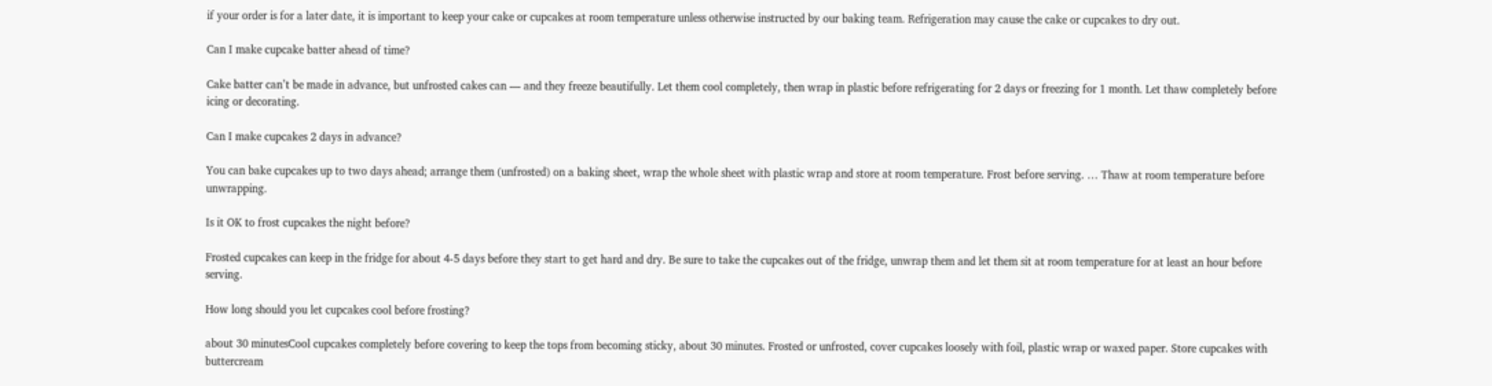if your order is for a later date, it is important to keep your cake or cupcakes at room temperature unless otherwise instructed by our baking team. Refrigeration may cause the cake or cupcakes to dry out.

Can I make cupcake batter ahead of time?

Cake batter can’t be made in advance, but unfrosted cakes can — and they freeze beautifully. Let them cool completely, then wrap in plastic before refrigerating for 2 days or freezing for 1 month. Let thaw completely before icing or decorating.

Can I make cupcakes 2 days in advance?

You can bake cupcakes up to two days ahead; arrange them (unfrosted) on a baking sheet, wrap the whole sheet with plastic wrap and store at room temperature. Frost before serving. … Thaw at room temperature before unwrapping.

Is it OK to frost cupcakes the night before?

Frosted cupcakes can keep in the fridge for about 4-5 days before they start to get hard and dry. Be sure to take the cupcakes out of the fridge, unwrap them and let them sit at room temperature for at least an hour before serving.

How long should you let cupcakes cool before frosting?

about 30 minutesCool cupcakes completely before covering to keep the tops from becoming sticky, about 30 minutes. Frosted or unfrosted, cover cupcakes loosely with foil, plastic wrap or waxed paper. Store cupcakes with buttercream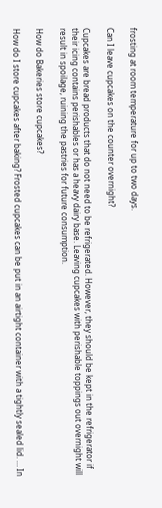frosting at room temperature for up to two days.

Can I leave cupcakes on the counter overnight?

Cupcakes are bread products that do not need to be refrigerated. However, they should be kept in the refrigerator if their icing contains perishables or has a heavy dairy base. Leaving cupcakes with perishable toppings out overnight will result in spoilage, ruining the pastries for future consumption.

How do Bakeries store cupcakes?

How do I store cupcakes after baking? Frosted cupcakes can be put in an airtight container with a tightly sealed lid. … In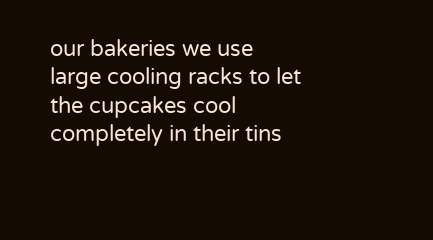our bakeries we use large cooling racks to let the cupcakes cool completely in their tins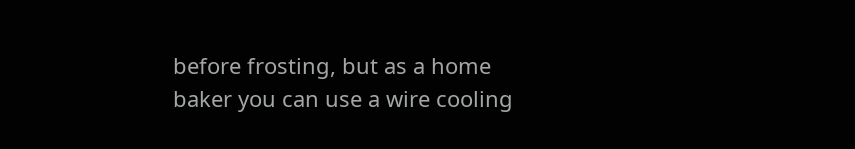before frosting, but as a home baker you can use a wire cooling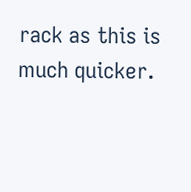rack as this is much quicker.